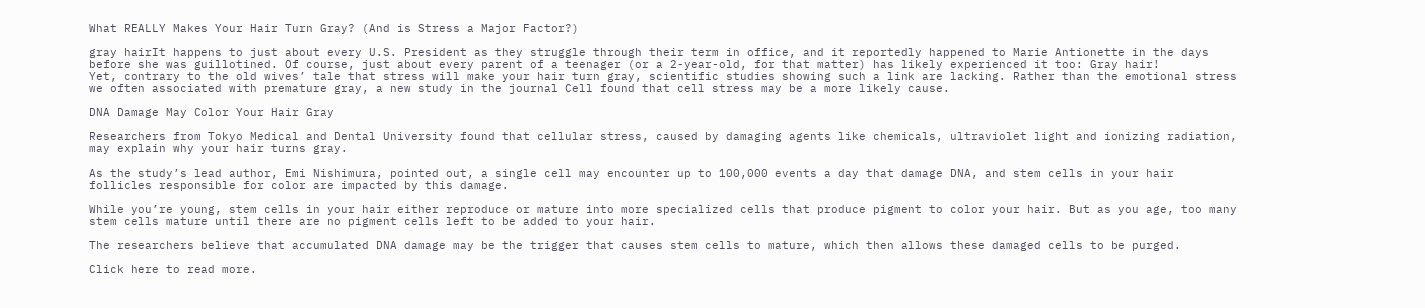What REALLY Makes Your Hair Turn Gray? (And is Stress a Major Factor?)

gray hairIt happens to just about every U.S. President as they struggle through their term in office, and it reportedly happened to Marie Antionette in the days before she was guillotined. Of course, just about every parent of a teenager (or a 2-year-old, for that matter) has likely experienced it too: Gray hair!
Yet, contrary to the old wives’ tale that stress will make your hair turn gray, scientific studies showing such a link are lacking. Rather than the emotional stress we often associated with premature gray, a new study in the journal Cell found that cell stress may be a more likely cause.

DNA Damage May Color Your Hair Gray

Researchers from Tokyo Medical and Dental University found that cellular stress, caused by damaging agents like chemicals, ultraviolet light and ionizing radiation, may explain why your hair turns gray.

As the study’s lead author, Emi Nishimura, pointed out, a single cell may encounter up to 100,000 events a day that damage DNA, and stem cells in your hair follicles responsible for color are impacted by this damage.

While you’re young, stem cells in your hair either reproduce or mature into more specialized cells that produce pigment to color your hair. But as you age, too many stem cells mature until there are no pigment cells left to be added to your hair.

The researchers believe that accumulated DNA damage may be the trigger that causes stem cells to mature, which then allows these damaged cells to be purged.

Click here to read more.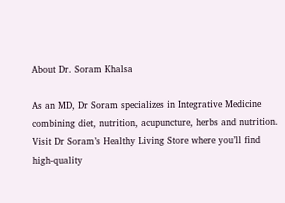About Dr. Soram Khalsa

As an MD, Dr Soram specializes in Integrative Medicine combining diet, nutrition, acupuncture, herbs and nutrition. Visit Dr Soram’s Healthy Living Store where you’ll find high-quality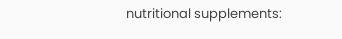nutritional supplements: